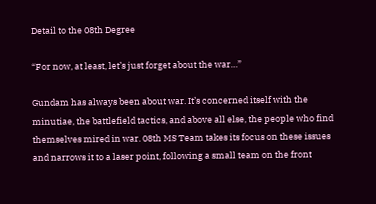Detail to the 08th Degree

“For now, at least, let’s just forget about the war…”

Gundam has always been about war. It’s concerned itself with the minutiae, the battlefield tactics, and above all else, the people who find themselves mired in war. 08th MS Team takes its focus on these issues and narrows it to a laser point, following a small team on the front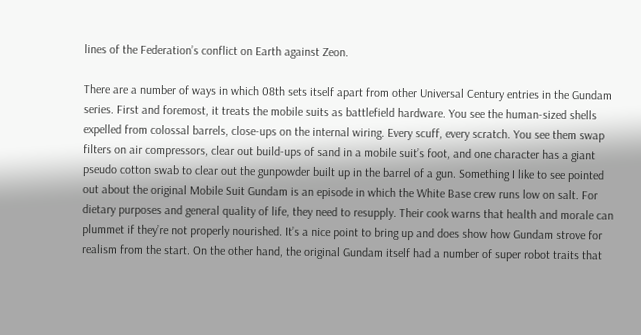lines of the Federation’s conflict on Earth against Zeon.

There are a number of ways in which 08th sets itself apart from other Universal Century entries in the Gundam series. First and foremost, it treats the mobile suits as battlefield hardware. You see the human-sized shells expelled from colossal barrels, close-ups on the internal wiring. Every scuff, every scratch. You see them swap filters on air compressors, clear out build-ups of sand in a mobile suit’s foot, and one character has a giant pseudo cotton swab to clear out the gunpowder built up in the barrel of a gun. Something I like to see pointed out about the original Mobile Suit Gundam is an episode in which the White Base crew runs low on salt. For dietary purposes and general quality of life, they need to resupply. Their cook warns that health and morale can plummet if they’re not properly nourished. It’s a nice point to bring up and does show how Gundam strove for realism from the start. On the other hand, the original Gundam itself had a number of super robot traits that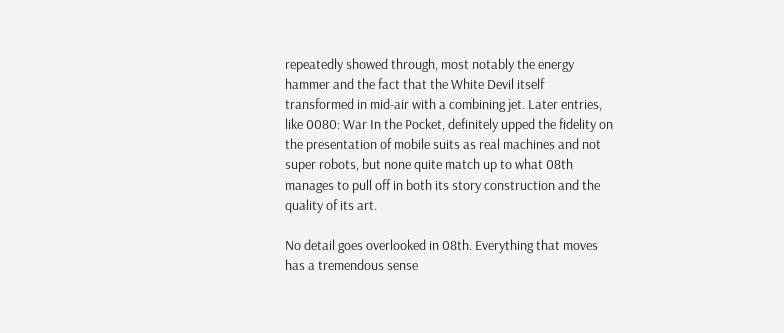repeatedly showed through, most notably the energy hammer and the fact that the White Devil itself transformed in mid-air with a combining jet. Later entries, like 0080: War In the Pocket, definitely upped the fidelity on the presentation of mobile suits as real machines and not super robots, but none quite match up to what 08th manages to pull off in both its story construction and the quality of its art.

No detail goes overlooked in 08th. Everything that moves has a tremendous sense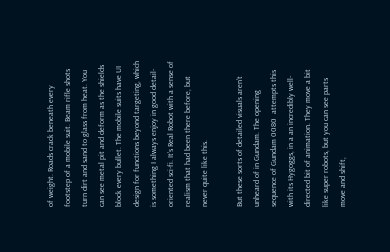of weight. Roads crack beneath every footstep of a mobile suit. Beam rifle shots turn dirt and sand to glass from heat. You can see metal pit and deform as the shields block every bullet. The mobile suits have UI design for functions beyond targeting, which is something I always enjoy in good detail-oriented sci-fi. It’s Real Robot with a sense of realism that had been there before, but never quite like this.

But these sorts of detailed visuals aren’t unheard of in Gundam. The opening sequence of Gundam 0080  attempts this with its Hygoggs, in a an incredibly well-directed bit of animation. They move a bit like super robots, but you can see parts move and shift,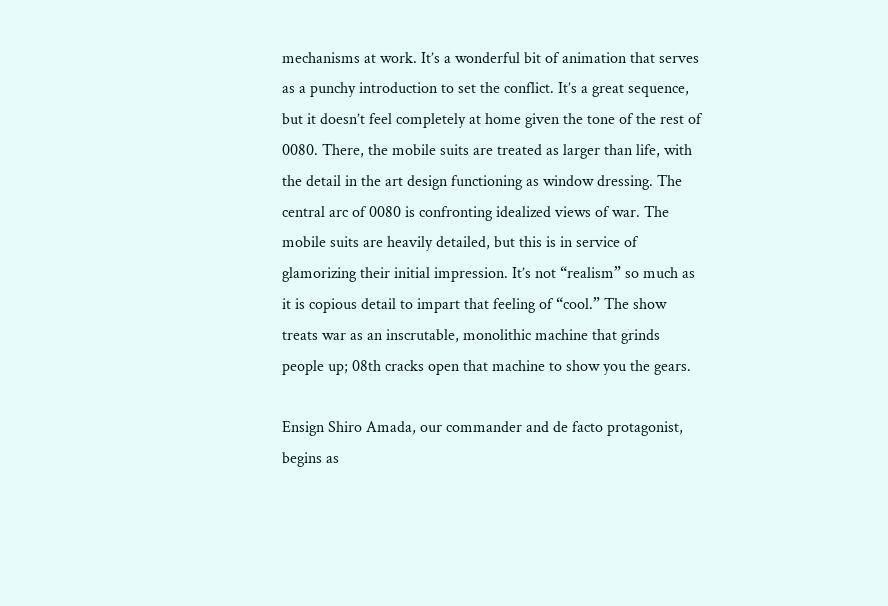mechanisms at work. It’s a wonderful bit of animation that serves as a punchy introduction to set the conflict. It’s a great sequence, but it doesn’t feel completely at home given the tone of the rest of 0080. There, the mobile suits are treated as larger than life, with the detail in the art design functioning as window dressing. The central arc of 0080 is confronting idealized views of war. The mobile suits are heavily detailed, but this is in service of glamorizing their initial impression. It’s not “realism” so much as it is copious detail to impart that feeling of “cool.” The show treats war as an inscrutable, monolithic machine that grinds people up; 08th cracks open that machine to show you the gears.

Ensign Shiro Amada, our commander and de facto protagonist, begins as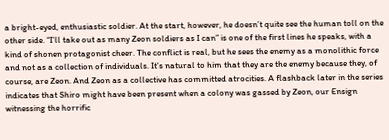a bright-eyed, enthusiastic soldier. At the start, however, he doesn’t quite see the human toll on the other side. “I’ll take out as many Zeon soldiers as I can” is one of the first lines he speaks, with a kind of shonen protagonist cheer. The conflict is real, but he sees the enemy as a monolithic force and not as a collection of individuals. It’s natural to him that they are the enemy because they, of course, are Zeon. And Zeon as a collective has committed atrocities. A flashback later in the series indicates that Shiro might have been present when a colony was gassed by Zeon, our Ensign witnessing the horrific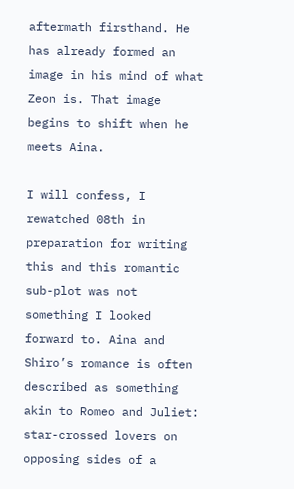aftermath firsthand. He has already formed an image in his mind of what Zeon is. That image begins to shift when he meets Aina.

I will confess, I rewatched 08th in preparation for writing this and this romantic sub-plot was not something I looked forward to. Aina and Shiro’s romance is often described as something akin to Romeo and Juliet: star-crossed lovers on opposing sides of a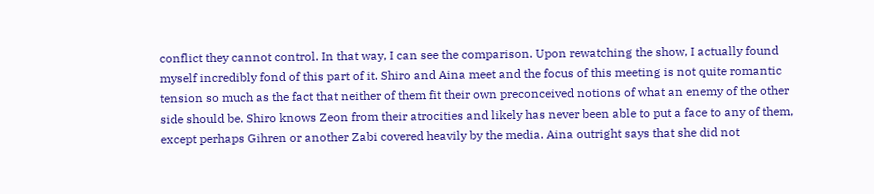conflict they cannot control. In that way, I can see the comparison. Upon rewatching the show, I actually found myself incredibly fond of this part of it. Shiro and Aina meet and the focus of this meeting is not quite romantic tension so much as the fact that neither of them fit their own preconceived notions of what an enemy of the other side should be. Shiro knows Zeon from their atrocities and likely has never been able to put a face to any of them, except perhaps Gihren or another Zabi covered heavily by the media. Aina outright says that she did not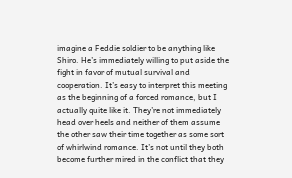imagine a Feddie soldier to be anything like Shiro. He’s immediately willing to put aside the fight in favor of mutual survival and cooperation. It’s easy to interpret this meeting as the beginning of a forced romance, but I actually quite like it. They’re not immediately head over heels and neither of them assume the other saw their time together as some sort of whirlwind romance. It’s not until they both become further mired in the conflict that they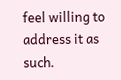feel willing to address it as such.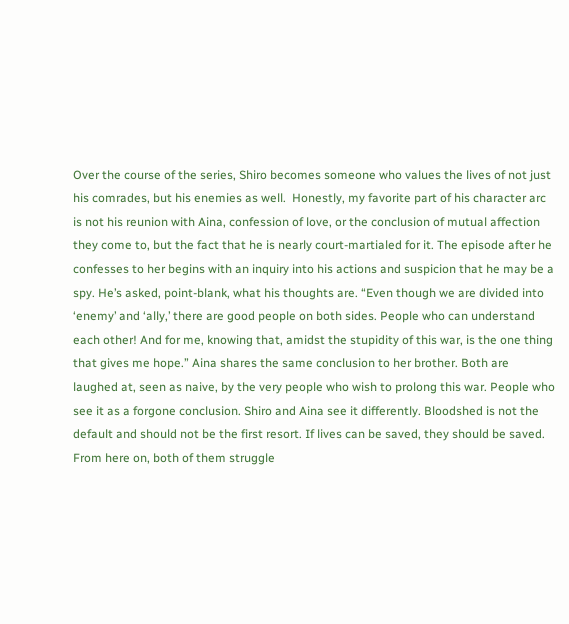Over the course of the series, Shiro becomes someone who values the lives of not just his comrades, but his enemies as well.  Honestly, my favorite part of his character arc is not his reunion with Aina, confession of love, or the conclusion of mutual affection they come to, but the fact that he is nearly court-martialed for it. The episode after he confesses to her begins with an inquiry into his actions and suspicion that he may be a spy. He’s asked, point-blank, what his thoughts are. “Even though we are divided into ‘enemy’ and ‘ally,’ there are good people on both sides. People who can understand each other! And for me, knowing that, amidst the stupidity of this war, is the one thing that gives me hope.” Aina shares the same conclusion to her brother. Both are laughed at, seen as naive, by the very people who wish to prolong this war. People who see it as a forgone conclusion. Shiro and Aina see it differently. Bloodshed is not the default and should not be the first resort. If lives can be saved, they should be saved. From here on, both of them struggle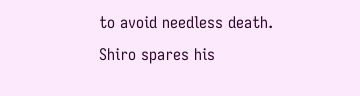to avoid needless death. Shiro spares his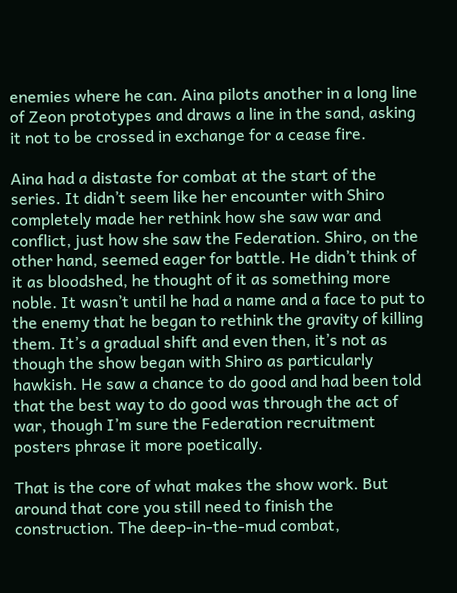enemies where he can. Aina pilots another in a long line of Zeon prototypes and draws a line in the sand, asking it not to be crossed in exchange for a cease fire.

Aina had a distaste for combat at the start of the series. It didn’t seem like her encounter with Shiro completely made her rethink how she saw war and conflict, just how she saw the Federation. Shiro, on the other hand, seemed eager for battle. He didn’t think of it as bloodshed, he thought of it as something more noble. It wasn’t until he had a name and a face to put to the enemy that he began to rethink the gravity of killing them. It’s a gradual shift and even then, it’s not as though the show began with Shiro as particularly hawkish. He saw a chance to do good and had been told that the best way to do good was through the act of war, though I’m sure the Federation recruitment posters phrase it more poetically.

That is the core of what makes the show work. But around that core you still need to finish the construction. The deep-in-the-mud combat,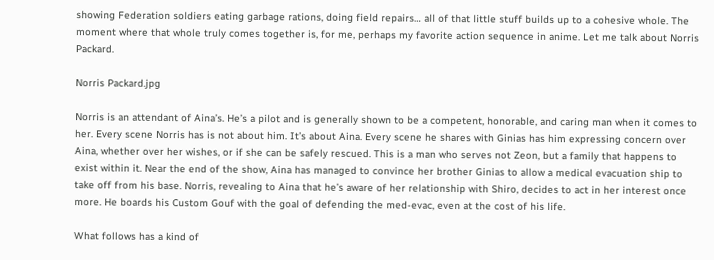showing Federation soldiers eating garbage rations, doing field repairs… all of that little stuff builds up to a cohesive whole. The moment where that whole truly comes together is, for me, perhaps my favorite action sequence in anime. Let me talk about Norris Packard.

Norris Packard.jpg

Norris is an attendant of Aina’s. He’s a pilot and is generally shown to be a competent, honorable, and caring man when it comes to her. Every scene Norris has is not about him. It’s about Aina. Every scene he shares with Ginias has him expressing concern over Aina, whether over her wishes, or if she can be safely rescued. This is a man who serves not Zeon, but a family that happens to exist within it. Near the end of the show, Aina has managed to convince her brother Ginias to allow a medical evacuation ship to take off from his base. Norris, revealing to Aina that he’s aware of her relationship with Shiro, decides to act in her interest once more. He boards his Custom Gouf with the goal of defending the med-evac, even at the cost of his life.

What follows has a kind of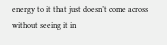energy to it that just doesn’t come across without seeing it in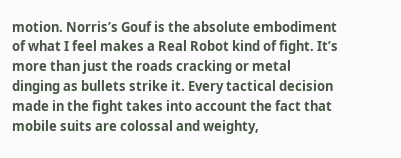motion. Norris’s Gouf is the absolute embodiment of what I feel makes a Real Robot kind of fight. It’s more than just the roads cracking or metal dinging as bullets strike it. Every tactical decision made in the fight takes into account the fact that mobile suits are colossal and weighty,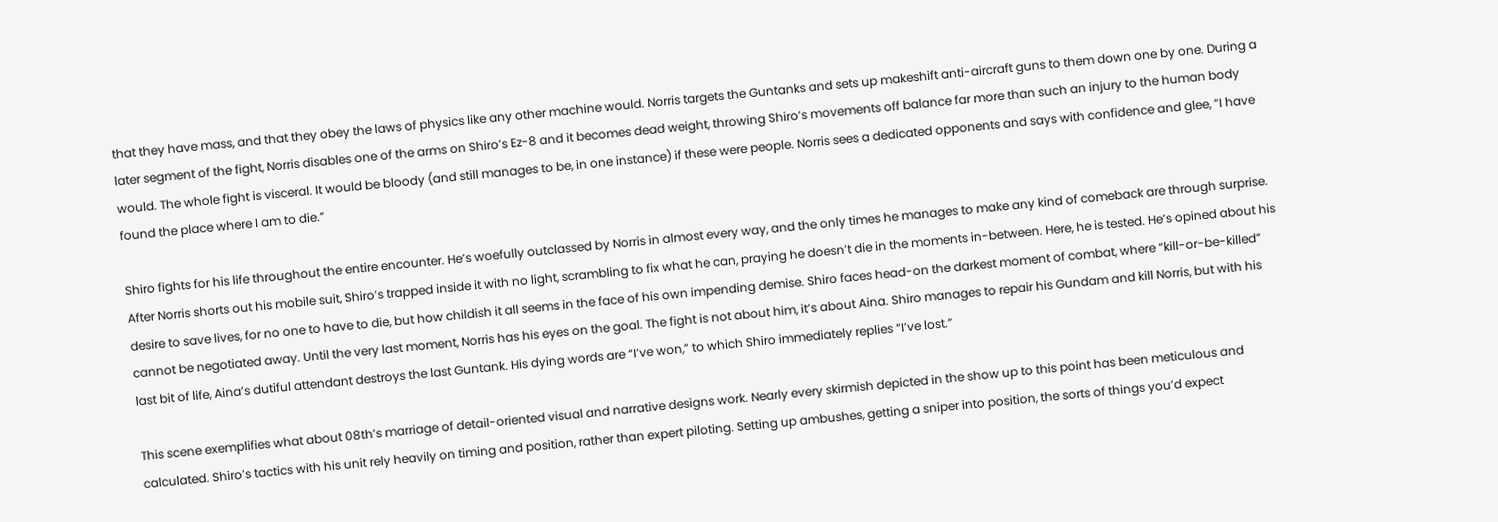that they have mass, and that they obey the laws of physics like any other machine would. Norris targets the Guntanks and sets up makeshift anti-aircraft guns to them down one by one. During a later segment of the fight, Norris disables one of the arms on Shiro’s Ez-8 and it becomes dead weight, throwing Shiro’s movements off balance far more than such an injury to the human body would. The whole fight is visceral. It would be bloody (and still manages to be, in one instance) if these were people. Norris sees a dedicated opponents and says with confidence and glee, “I have found the place where I am to die.”

Shiro fights for his life throughout the entire encounter. He’s woefully outclassed by Norris in almost every way, and the only times he manages to make any kind of comeback are through surprise. After Norris shorts out his mobile suit, Shiro’s trapped inside it with no light, scrambling to fix what he can, praying he doesn’t die in the moments in-between. Here, he is tested. He’s opined about his desire to save lives, for no one to have to die, but how childish it all seems in the face of his own impending demise. Shiro faces head-on the darkest moment of combat, where “kill-or-be-killed” cannot be negotiated away. Until the very last moment, Norris has his eyes on the goal. The fight is not about him, it’s about Aina. Shiro manages to repair his Gundam and kill Norris, but with his last bit of life, Aina’s dutiful attendant destroys the last Guntank. His dying words are “I’ve won,” to which Shiro immediately replies “I’ve lost.”

This scene exemplifies what about 08th’s marriage of detail-oriented visual and narrative designs work. Nearly every skirmish depicted in the show up to this point has been meticulous and calculated. Shiro’s tactics with his unit rely heavily on timing and position, rather than expert piloting. Setting up ambushes, getting a sniper into position, the sorts of things you’d expect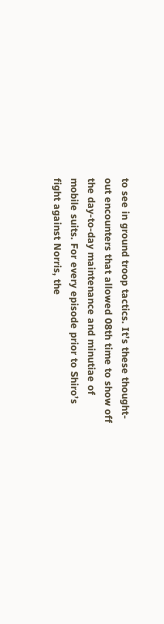to see in ground troop tactics. It’s these thought-out encounters that allowed 08th time to show off the day-to-day maintenance and minutiae of mobile suits. For every episode prior to Shiro’s fight against Norris, the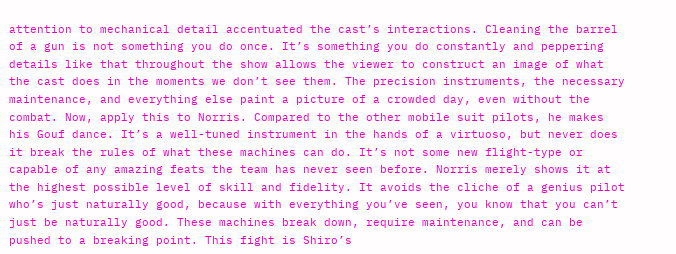attention to mechanical detail accentuated the cast’s interactions. Cleaning the barrel of a gun is not something you do once. It’s something you do constantly and peppering details like that throughout the show allows the viewer to construct an image of what the cast does in the moments we don’t see them. The precision instruments, the necessary maintenance, and everything else paint a picture of a crowded day, even without the combat. Now, apply this to Norris. Compared to the other mobile suit pilots, he makes his Gouf dance. It’s a well-tuned instrument in the hands of a virtuoso, but never does it break the rules of what these machines can do. It’s not some new flight-type or capable of any amazing feats the team has never seen before. Norris merely shows it at the highest possible level of skill and fidelity. It avoids the cliche of a genius pilot who’s just naturally good, because with everything you’ve seen, you know that you can’t just be naturally good. These machines break down, require maintenance, and can be pushed to a breaking point. This fight is Shiro’s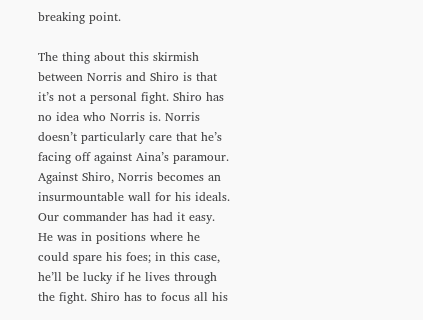breaking point.

The thing about this skirmish between Norris and Shiro is that it’s not a personal fight. Shiro has no idea who Norris is. Norris doesn’t particularly care that he’s facing off against Aina’s paramour. Against Shiro, Norris becomes an insurmountable wall for his ideals. Our commander has had it easy. He was in positions where he could spare his foes; in this case, he’ll be lucky if he lives through the fight. Shiro has to focus all his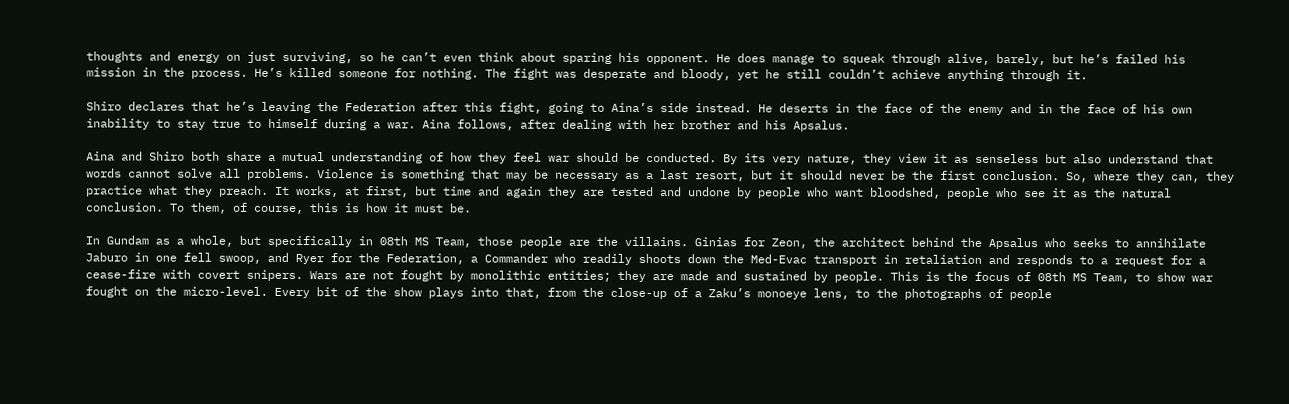thoughts and energy on just surviving, so he can’t even think about sparing his opponent. He does manage to squeak through alive, barely, but he’s failed his mission in the process. He’s killed someone for nothing. The fight was desperate and bloody, yet he still couldn’t achieve anything through it.

Shiro declares that he’s leaving the Federation after this fight, going to Aina’s side instead. He deserts in the face of the enemy and in the face of his own inability to stay true to himself during a war. Aina follows, after dealing with her brother and his Apsalus.

Aina and Shiro both share a mutual understanding of how they feel war should be conducted. By its very nature, they view it as senseless but also understand that words cannot solve all problems. Violence is something that may be necessary as a last resort, but it should never be the first conclusion. So, where they can, they practice what they preach. It works, at first, but time and again they are tested and undone by people who want bloodshed, people who see it as the natural conclusion. To them, of course, this is how it must be.

In Gundam as a whole, but specifically in 08th MS Team, those people are the villains. Ginias for Zeon, the architect behind the Apsalus who seeks to annihilate Jaburo in one fell swoop, and Ryer for the Federation, a Commander who readily shoots down the Med-Evac transport in retaliation and responds to a request for a cease-fire with covert snipers. Wars are not fought by monolithic entities; they are made and sustained by people. This is the focus of 08th MS Team, to show war fought on the micro-level. Every bit of the show plays into that, from the close-up of a Zaku’s monoeye lens, to the photographs of people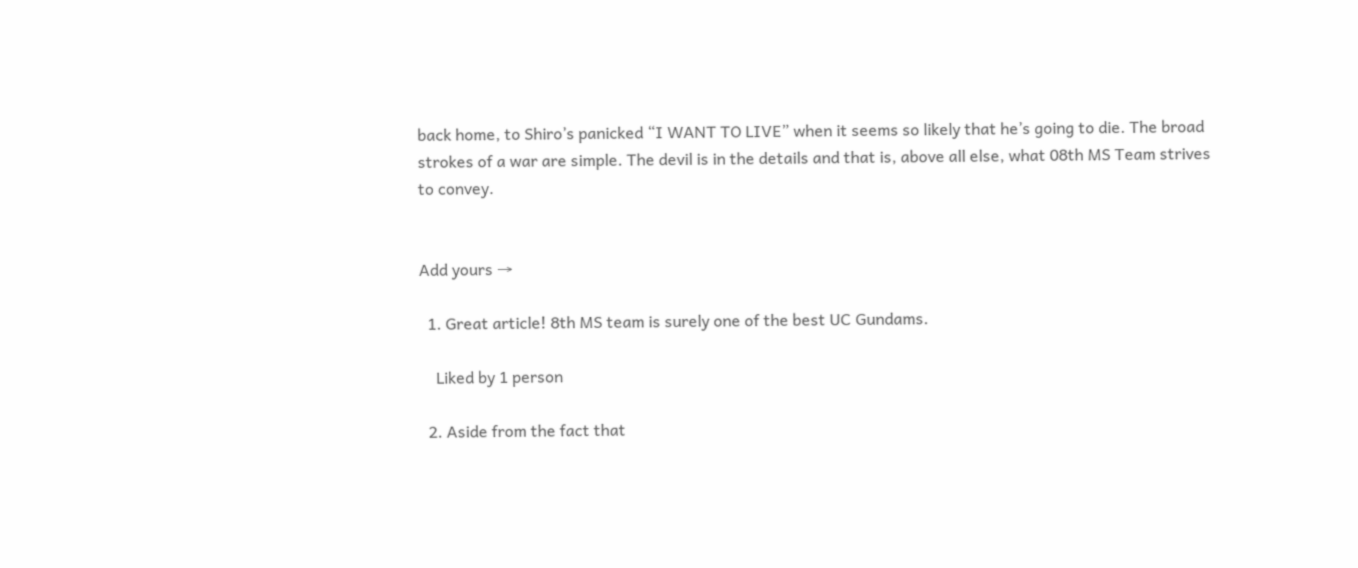back home, to Shiro’s panicked “I WANT TO LIVE” when it seems so likely that he’s going to die. The broad strokes of a war are simple. The devil is in the details and that is, above all else, what 08th MS Team strives to convey.


Add yours →

  1. Great article! 8th MS team is surely one of the best UC Gundams.

    Liked by 1 person

  2. Aside from the fact that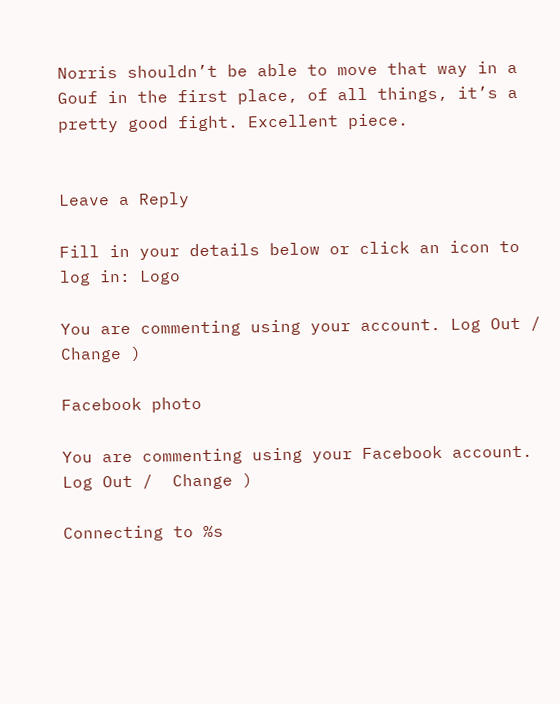Norris shouldn’t be able to move that way in a Gouf in the first place, of all things, it’s a pretty good fight. Excellent piece.


Leave a Reply

Fill in your details below or click an icon to log in: Logo

You are commenting using your account. Log Out /  Change )

Facebook photo

You are commenting using your Facebook account. Log Out /  Change )

Connecting to %s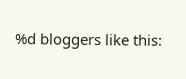%d bloggers like this: